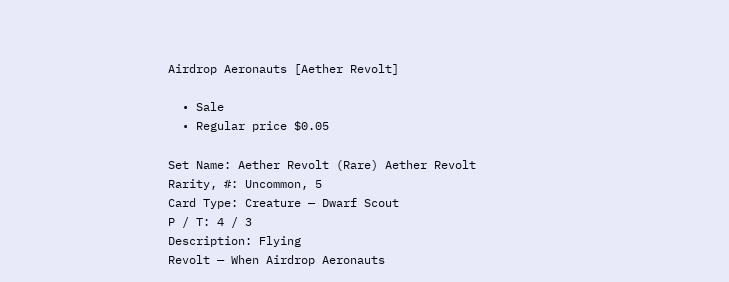Airdrop Aeronauts [Aether Revolt]

  • Sale
  • Regular price $0.05

Set Name: Aether Revolt (Rare) Aether Revolt
Rarity, #: Uncommon, 5
Card Type: Creature — Dwarf Scout
P / T: 4 / 3
Description: Flying
Revolt — When Airdrop Aeronauts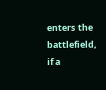enters the battlefield, if a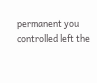permanent you controlled left the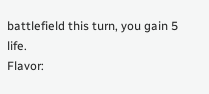battlefield this turn, you gain 5 life.
Flavor: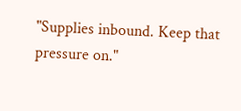"Supplies inbound. Keep that pressure on."